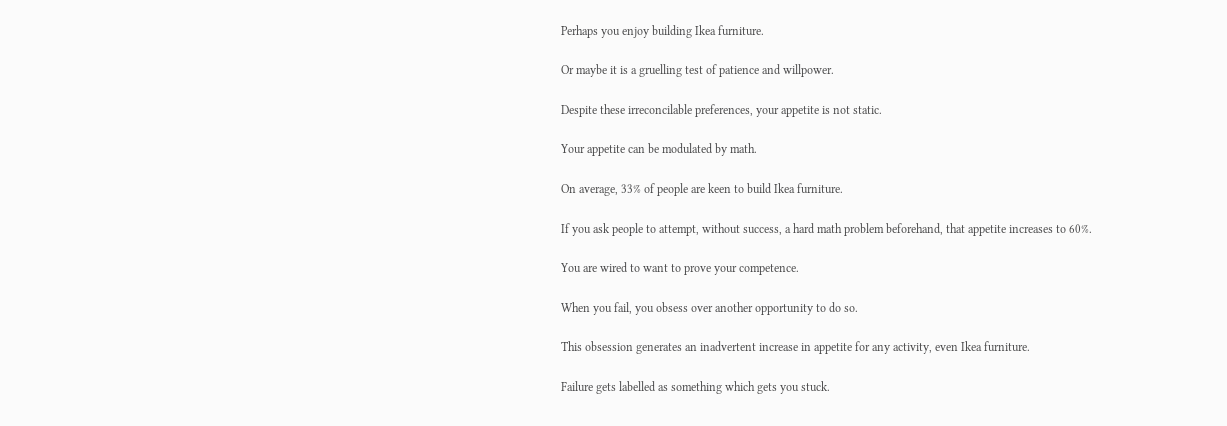Perhaps you enjoy building Ikea furniture.

Or maybe it is a gruelling test of patience and willpower.

Despite these irreconcilable preferences, your appetite is not static.

Your appetite can be modulated by math.

On average, 33% of people are keen to build Ikea furniture.

If you ask people to attempt, without success, a hard math problem beforehand, that appetite increases to 60%.

You are wired to want to prove your competence.

When you fail, you obsess over another opportunity to do so.

This obsession generates an inadvertent increase in appetite for any activity, even Ikea furniture.

Failure gets labelled as something which gets you stuck.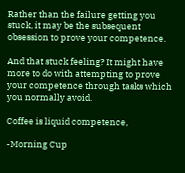Rather than the failure getting you stuck, it may be the subsequent obsession to prove your competence.

And that stuck feeling? It might have more to do with attempting to prove your competence through tasks which you normally avoid.

Coffee is liquid competence,

-Morning Cup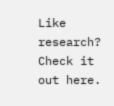Like research? Check it out here.